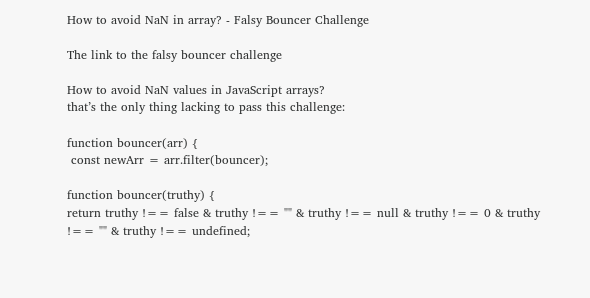How to avoid NaN in array? - Falsy Bouncer Challenge

The link to the falsy bouncer challenge

How to avoid NaN values in JavaScript arrays?
that’s the only thing lacking to pass this challenge:

function bouncer(arr) {
 const newArr = arr.filter(bouncer);

function bouncer(truthy) {
return truthy !== false & truthy !== "" & truthy !== null & truthy !== 0 & truthy !== "" & truthy !== undefined;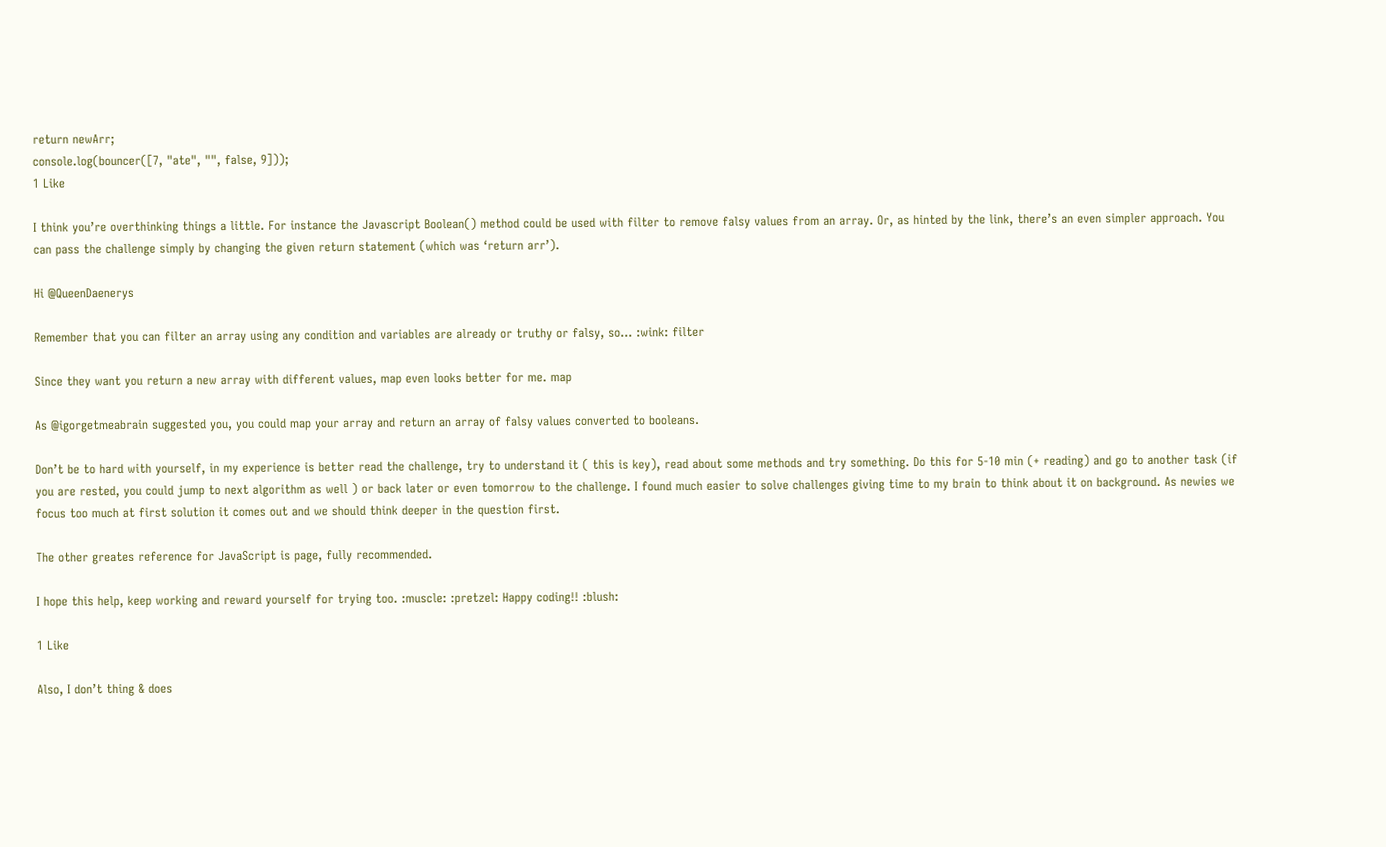return newArr;
console.log(bouncer([7, "ate", "", false, 9]));
1 Like

I think you’re overthinking things a little. For instance the Javascript Boolean() method could be used with filter to remove falsy values from an array. Or, as hinted by the link, there’s an even simpler approach. You can pass the challenge simply by changing the given return statement (which was ‘return arr’).

Hi @QueenDaenerys

Remember that you can filter an array using any condition and variables are already or truthy or falsy, so… :wink: filter

Since they want you return a new array with different values, map even looks better for me. map

As @igorgetmeabrain suggested you, you could map your array and return an array of falsy values converted to booleans.

Don’t be to hard with yourself, in my experience is better read the challenge, try to understand it ( this is key), read about some methods and try something. Do this for 5-10 min (+ reading) and go to another task (if you are rested, you could jump to next algorithm as well ) or back later or even tomorrow to the challenge. I found much easier to solve challenges giving time to my brain to think about it on background. As newies we focus too much at first solution it comes out and we should think deeper in the question first.

The other greates reference for JavaScript is page, fully recommended.

I hope this help, keep working and reward yourself for trying too. :muscle: :pretzel: Happy coding!! :blush:

1 Like

Also, I don’t thing & does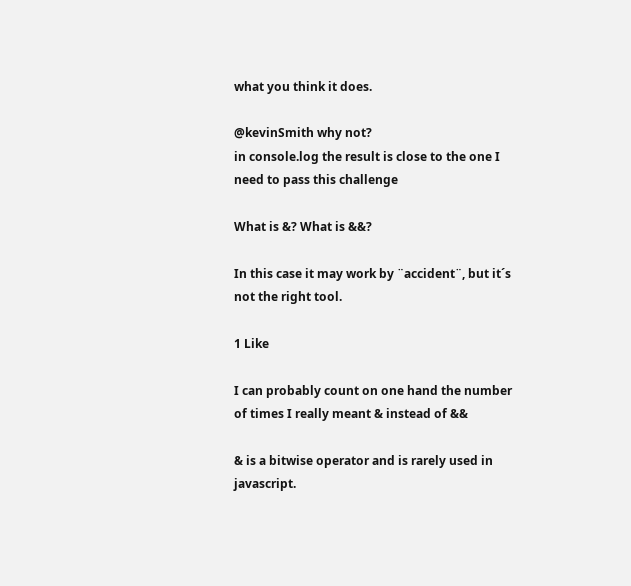what you think it does.

@kevinSmith why not?
in console.log the result is close to the one I need to pass this challenge

What is &? What is &&?

In this case it may work by ¨accident¨, but it´s not the right tool.

1 Like

I can probably count on one hand the number of times I really meant & instead of &&

& is a bitwise operator and is rarely used in javascript.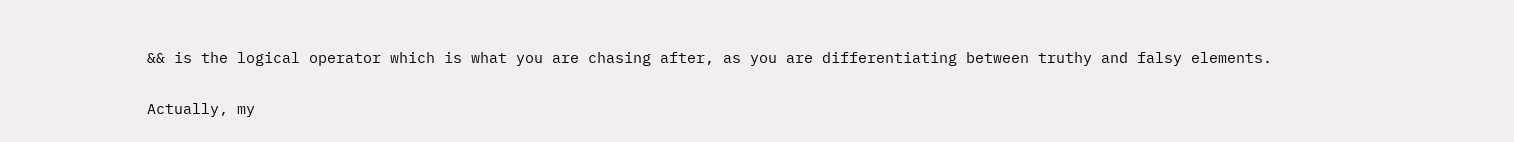&& is the logical operator which is what you are chasing after, as you are differentiating between truthy and falsy elements.

Actually, my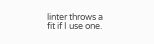linter throws a fit if I use one.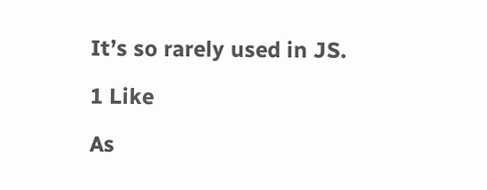It’s so rarely used in JS.

1 Like

As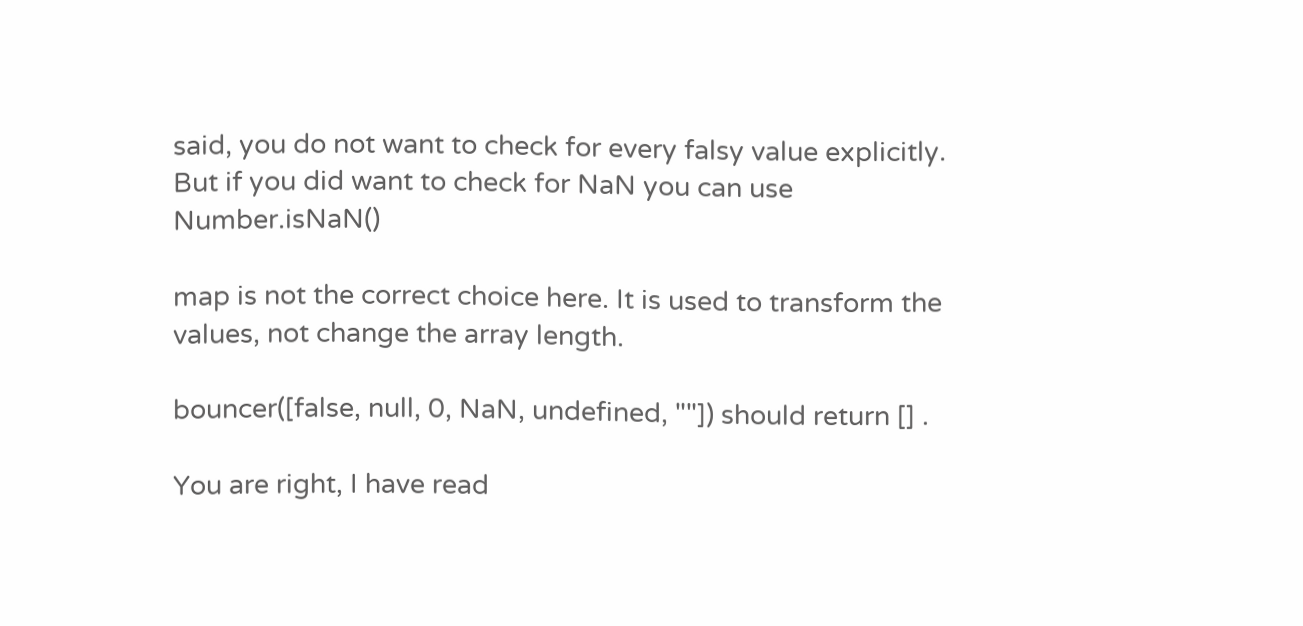said, you do not want to check for every falsy value explicitly. But if you did want to check for NaN you can use Number.isNaN()

map is not the correct choice here. It is used to transform the values, not change the array length.

bouncer([false, null, 0, NaN, undefined, ""]) should return [] .

You are right, I have read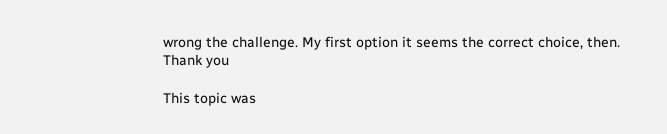wrong the challenge. My first option it seems the correct choice, then.
Thank you

This topic was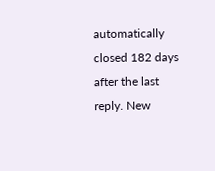automatically closed 182 days after the last reply. New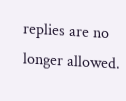replies are no longer allowed.